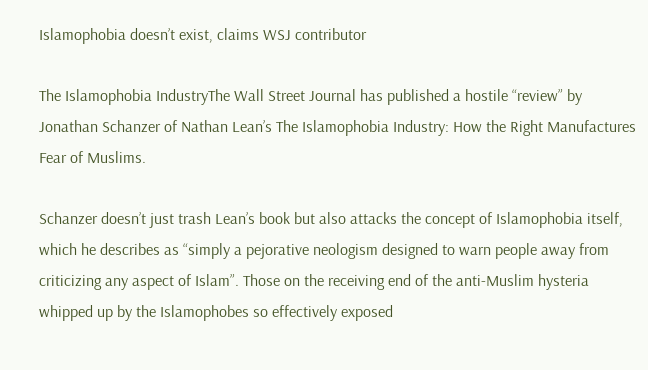Islamophobia doesn’t exist, claims WSJ contributor

The Islamophobia IndustryThe Wall Street Journal has published a hostile “review” by Jonathan Schanzer of Nathan Lean’s The Islamophobia Industry: How the Right Manufactures Fear of Muslims.

Schanzer doesn’t just trash Lean’s book but also attacks the concept of Islamophobia itself, which he describes as “simply a pejorative neologism designed to warn people away from criticizing any aspect of Islam”. Those on the receiving end of the anti-Muslim hysteria whipped up by the Islamophobes so effectively exposed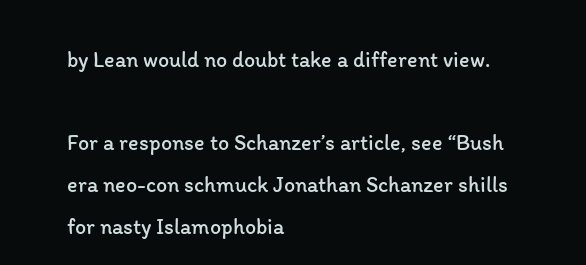by Lean would no doubt take a different view.

For a response to Schanzer’s article, see “Bush era neo-con schmuck Jonathan Schanzer shills for nasty Islamophobia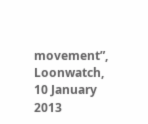movement”, Loonwatch, 10 January 2013